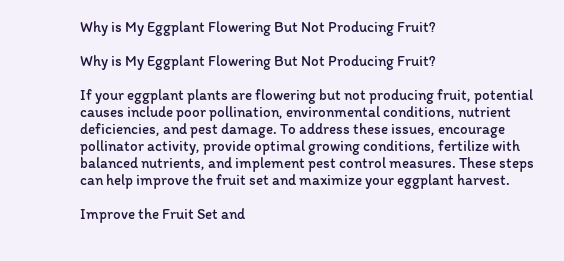Why is My Eggplant Flowering But Not Producing Fruit?

Why is My Eggplant Flowering But Not Producing Fruit?

If your eggplant plants are flowering but not producing fruit, potential causes include poor pollination, environmental conditions, nutrient deficiencies, and pest damage. To address these issues, encourage pollinator activity, provide optimal growing conditions, fertilize with balanced nutrients, and implement pest control measures. These steps can help improve the fruit set and maximize your eggplant harvest.

Improve the Fruit Set and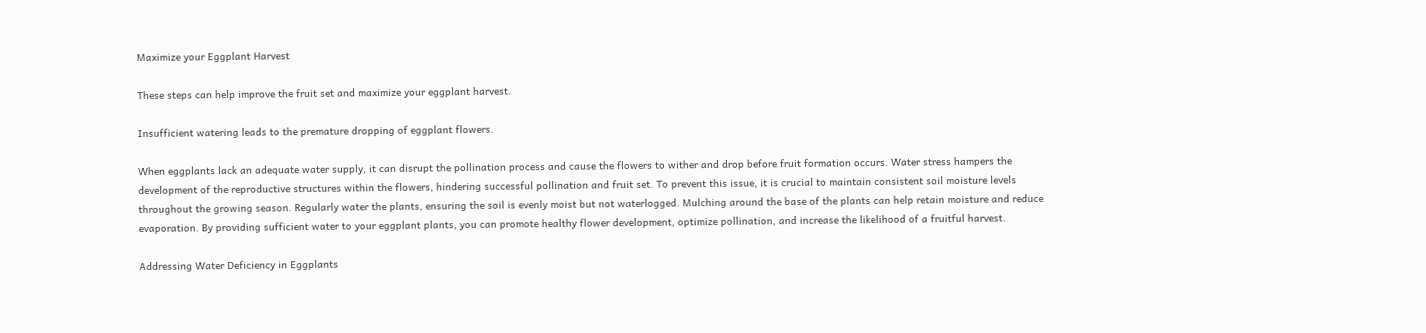Maximize your Eggplant Harvest

These steps can help improve the fruit set and maximize your eggplant harvest.

Insufficient watering leads to the premature dropping of eggplant flowers.

When eggplants lack an adequate water supply, it can disrupt the pollination process and cause the flowers to wither and drop before fruit formation occurs. Water stress hampers the development of the reproductive structures within the flowers, hindering successful pollination and fruit set. To prevent this issue, it is crucial to maintain consistent soil moisture levels throughout the growing season. Regularly water the plants, ensuring the soil is evenly moist but not waterlogged. Mulching around the base of the plants can help retain moisture and reduce evaporation. By providing sufficient water to your eggplant plants, you can promote healthy flower development, optimize pollination, and increase the likelihood of a fruitful harvest.

Addressing Water Deficiency in Eggplants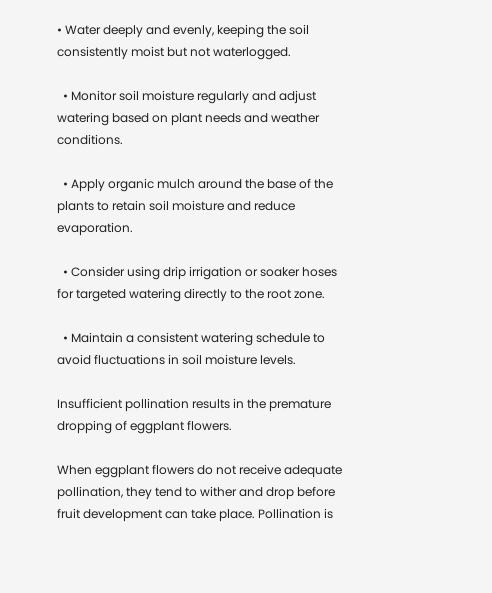• Water deeply and evenly, keeping the soil consistently moist but not waterlogged.

  • Monitor soil moisture regularly and adjust watering based on plant needs and weather conditions.

  • Apply organic mulch around the base of the plants to retain soil moisture and reduce evaporation.

  • Consider using drip irrigation or soaker hoses for targeted watering directly to the root zone.

  • Maintain a consistent watering schedule to avoid fluctuations in soil moisture levels.

Insufficient pollination results in the premature dropping of eggplant flowers.

When eggplant flowers do not receive adequate pollination, they tend to wither and drop before fruit development can take place. Pollination is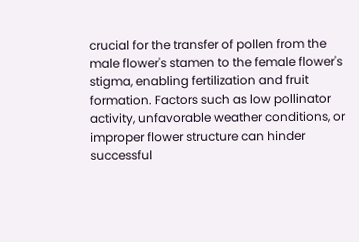crucial for the transfer of pollen from the male flower's stamen to the female flower's stigma, enabling fertilization and fruit formation. Factors such as low pollinator activity, unfavorable weather conditions, or improper flower structure can hinder successful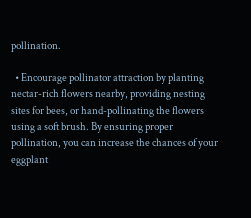pollination.

  • Encourage pollinator attraction by planting nectar-rich flowers nearby, providing nesting sites for bees, or hand-pollinating the flowers using a soft brush. By ensuring proper pollination, you can increase the chances of your eggplant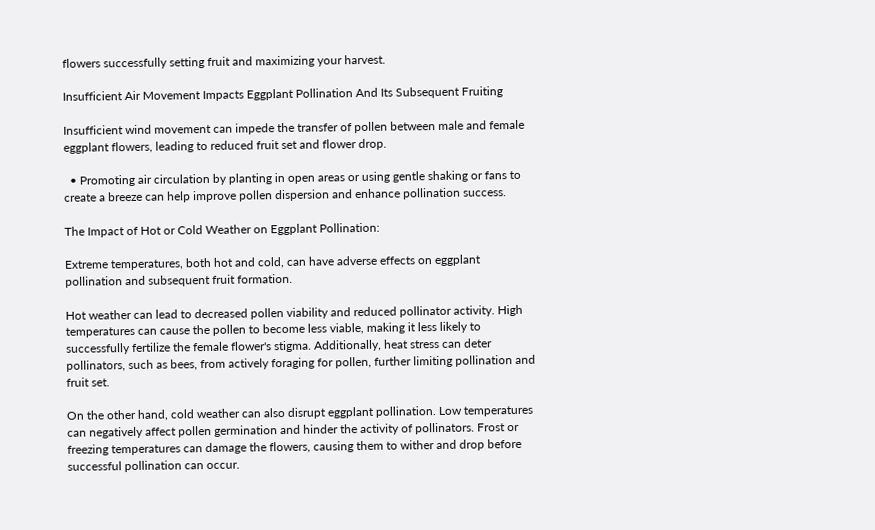flowers successfully setting fruit and maximizing your harvest.

Insufficient Air Movement Impacts Eggplant Pollination And Its Subsequent Fruiting

Insufficient wind movement can impede the transfer of pollen between male and female eggplant flowers, leading to reduced fruit set and flower drop.

  • Promoting air circulation by planting in open areas or using gentle shaking or fans to create a breeze can help improve pollen dispersion and enhance pollination success.

The Impact of Hot or Cold Weather on Eggplant Pollination:

Extreme temperatures, both hot and cold, can have adverse effects on eggplant pollination and subsequent fruit formation.

Hot weather can lead to decreased pollen viability and reduced pollinator activity. High temperatures can cause the pollen to become less viable, making it less likely to successfully fertilize the female flower's stigma. Additionally, heat stress can deter pollinators, such as bees, from actively foraging for pollen, further limiting pollination and fruit set.

On the other hand, cold weather can also disrupt eggplant pollination. Low temperatures can negatively affect pollen germination and hinder the activity of pollinators. Frost or freezing temperatures can damage the flowers, causing them to wither and drop before successful pollination can occur.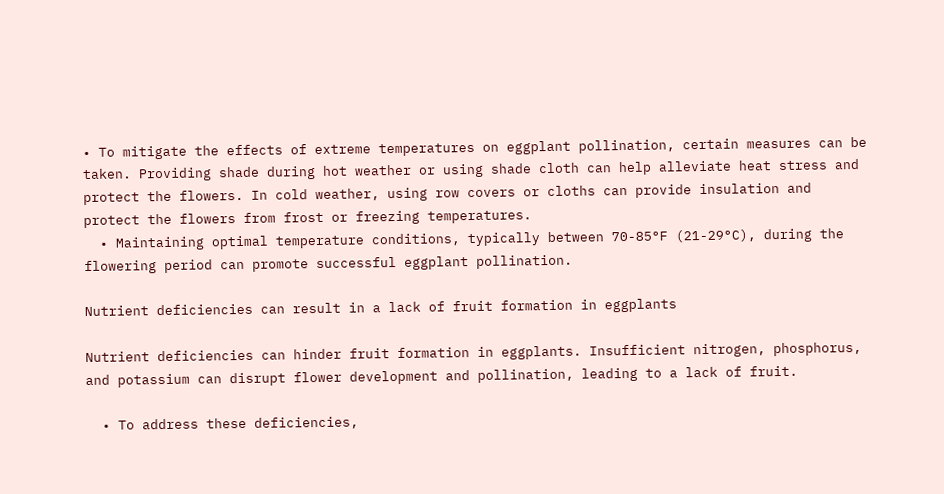• To mitigate the effects of extreme temperatures on eggplant pollination, certain measures can be taken. Providing shade during hot weather or using shade cloth can help alleviate heat stress and protect the flowers. In cold weather, using row covers or cloths can provide insulation and protect the flowers from frost or freezing temperatures.
  • Maintaining optimal temperature conditions, typically between 70-85°F (21-29°C), during the flowering period can promote successful eggplant pollination.

Nutrient deficiencies can result in a lack of fruit formation in eggplants

Nutrient deficiencies can hinder fruit formation in eggplants. Insufficient nitrogen, phosphorus, and potassium can disrupt flower development and pollination, leading to a lack of fruit.

  • To address these deficiencies,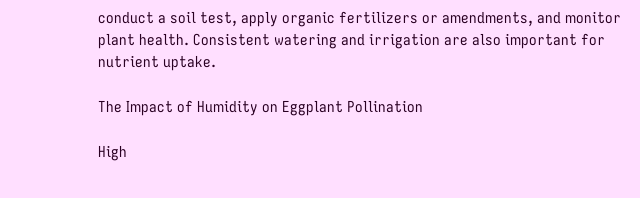conduct a soil test, apply organic fertilizers or amendments, and monitor plant health. Consistent watering and irrigation are also important for nutrient uptake.

The Impact of Humidity on Eggplant Pollination

High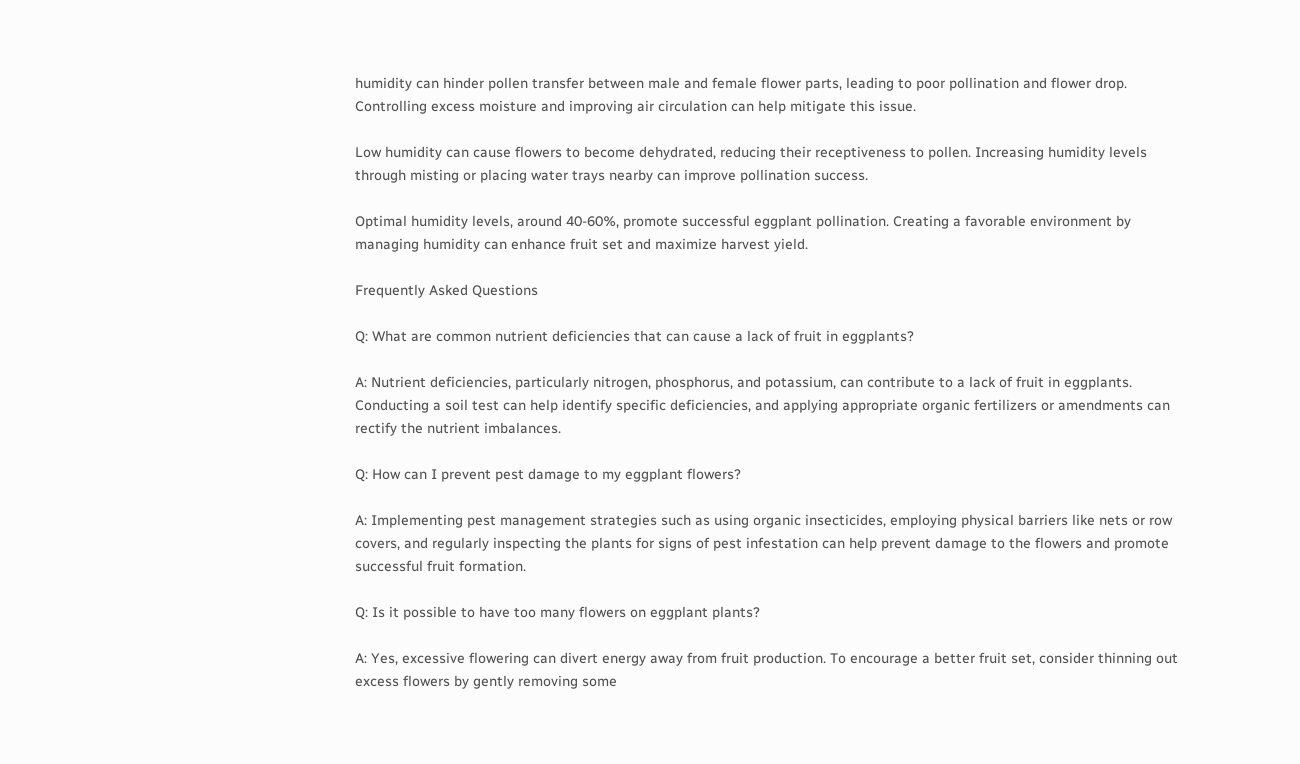humidity can hinder pollen transfer between male and female flower parts, leading to poor pollination and flower drop. Controlling excess moisture and improving air circulation can help mitigate this issue.

Low humidity can cause flowers to become dehydrated, reducing their receptiveness to pollen. Increasing humidity levels through misting or placing water trays nearby can improve pollination success.

Optimal humidity levels, around 40-60%, promote successful eggplant pollination. Creating a favorable environment by managing humidity can enhance fruit set and maximize harvest yield.

Frequently Asked Questions

Q: What are common nutrient deficiencies that can cause a lack of fruit in eggplants?

A: Nutrient deficiencies, particularly nitrogen, phosphorus, and potassium, can contribute to a lack of fruit in eggplants. Conducting a soil test can help identify specific deficiencies, and applying appropriate organic fertilizers or amendments can rectify the nutrient imbalances.

Q: How can I prevent pest damage to my eggplant flowers?

A: Implementing pest management strategies such as using organic insecticides, employing physical barriers like nets or row covers, and regularly inspecting the plants for signs of pest infestation can help prevent damage to the flowers and promote successful fruit formation.

Q: Is it possible to have too many flowers on eggplant plants?

A: Yes, excessive flowering can divert energy away from fruit production. To encourage a better fruit set, consider thinning out excess flowers by gently removing some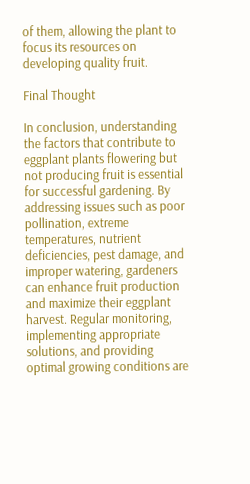of them, allowing the plant to focus its resources on developing quality fruit.

Final Thought

In conclusion, understanding the factors that contribute to eggplant plants flowering but not producing fruit is essential for successful gardening. By addressing issues such as poor pollination, extreme temperatures, nutrient deficiencies, pest damage, and improper watering, gardeners can enhance fruit production and maximize their eggplant harvest. Regular monitoring, implementing appropriate solutions, and providing optimal growing conditions are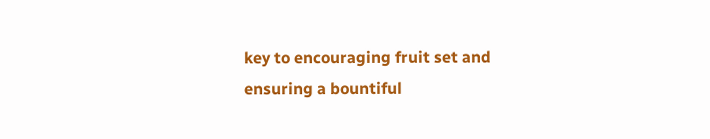key to encouraging fruit set and ensuring a bountiful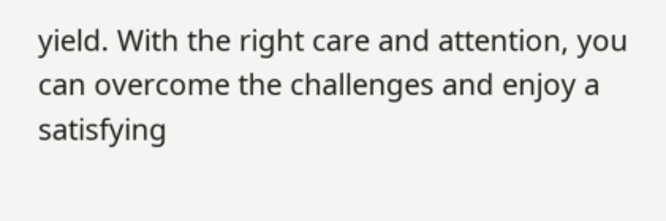yield. With the right care and attention, you can overcome the challenges and enjoy a satisfying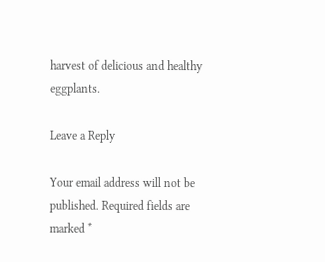harvest of delicious and healthy eggplants.

Leave a Reply

Your email address will not be published. Required fields are marked *